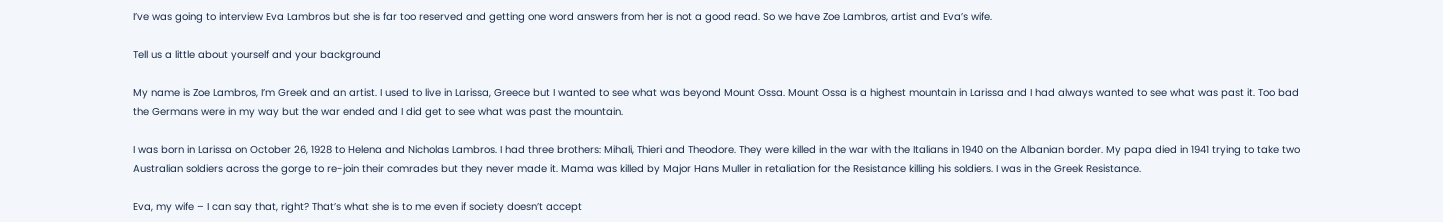I’ve was going to interview Eva Lambros but she is far too reserved and getting one word answers from her is not a good read. So we have Zoe Lambros, artist and Eva’s wife.

Tell us a little about yourself and your background

My name is Zoe Lambros, I’m Greek and an artist. I used to live in Larissa, Greece but I wanted to see what was beyond Mount Ossa. Mount Ossa is a highest mountain in Larissa and I had always wanted to see what was past it. Too bad the Germans were in my way but the war ended and I did get to see what was past the mountain.

I was born in Larissa on October 26, 1928 to Helena and Nicholas Lambros. I had three brothers: Mihali, Thieri and Theodore. They were killed in the war with the Italians in 1940 on the Albanian border. My papa died in 1941 trying to take two Australian soldiers across the gorge to re-join their comrades but they never made it. Mama was killed by Major Hans Muller in retaliation for the Resistance killing his soldiers. I was in the Greek Resistance.

Eva, my wife – I can say that, right? That’s what she is to me even if society doesn’t accept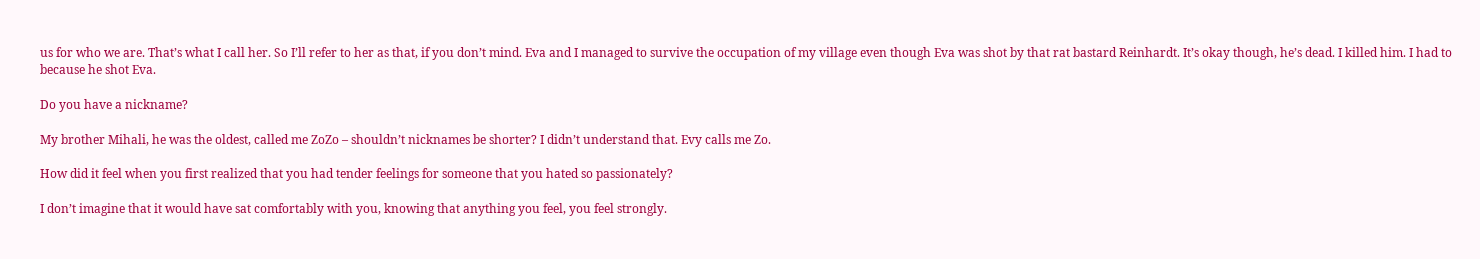us for who we are. That’s what I call her. So I’ll refer to her as that, if you don’t mind. Eva and I managed to survive the occupation of my village even though Eva was shot by that rat bastard Reinhardt. It’s okay though, he’s dead. I killed him. I had to because he shot Eva.

Do you have a nickname?

My brother Mihali, he was the oldest, called me ZoZo – shouldn’t nicknames be shorter? I didn’t understand that. Evy calls me Zo.

How did it feel when you first realized that you had tender feelings for someone that you hated so passionately?

I don’t imagine that it would have sat comfortably with you, knowing that anything you feel, you feel strongly.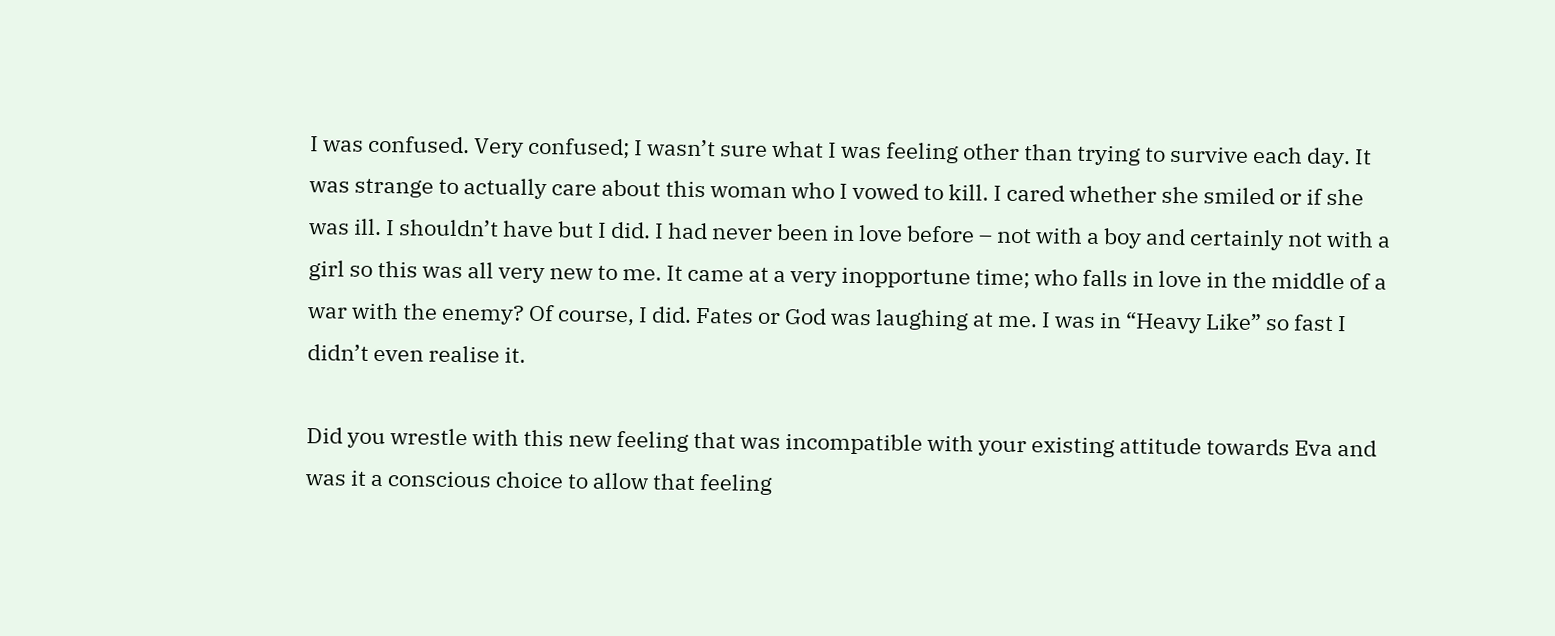I was confused. Very confused; I wasn’t sure what I was feeling other than trying to survive each day. It was strange to actually care about this woman who I vowed to kill. I cared whether she smiled or if she was ill. I shouldn’t have but I did. I had never been in love before – not with a boy and certainly not with a girl so this was all very new to me. It came at a very inopportune time; who falls in love in the middle of a war with the enemy? Of course, I did. Fates or God was laughing at me. I was in “Heavy Like” so fast I didn’t even realise it.

Did you wrestle with this new feeling that was incompatible with your existing attitude towards Eva and was it a conscious choice to allow that feeling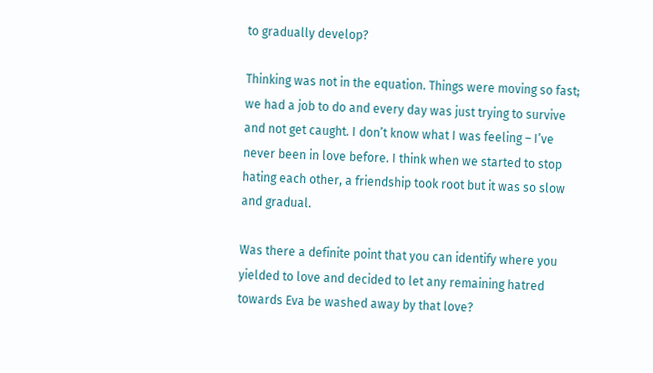to gradually develop?

Thinking was not in the equation. Things were moving so fast; we had a job to do and every day was just trying to survive and not get caught. I don’t know what I was feeling – I’ve never been in love before. I think when we started to stop hating each other, a friendship took root but it was so slow and gradual.

Was there a definite point that you can identify where you yielded to love and decided to let any remaining hatred towards Eva be washed away by that love?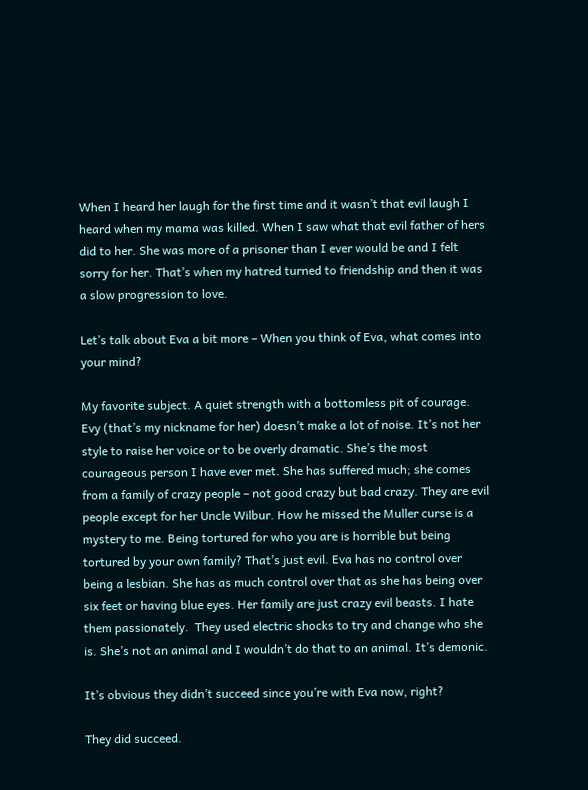When I heard her laugh for the first time and it wasn’t that evil laugh I heard when my mama was killed. When I saw what that evil father of hers did to her. She was more of a prisoner than I ever would be and I felt sorry for her. That’s when my hatred turned to friendship and then it was a slow progression to love.

Let’s talk about Eva a bit more – When you think of Eva, what comes into your mind?

My favorite subject. A quiet strength with a bottomless pit of courage. Evy (that’s my nickname for her) doesn’t make a lot of noise. It’s not her style to raise her voice or to be overly dramatic. She’s the most courageous person I have ever met. She has suffered much; she comes from a family of crazy people – not good crazy but bad crazy. They are evil people except for her Uncle Wilbur. How he missed the Muller curse is a mystery to me. Being tortured for who you are is horrible but being tortured by your own family? That’s just evil. Eva has no control over being a lesbian. She has as much control over that as she has being over six feet or having blue eyes. Her family are just crazy evil beasts. I hate them passionately.  They used electric shocks to try and change who she is. She’s not an animal and I wouldn’t do that to an animal. It’s demonic.

It’s obvious they didn’t succeed since you’re with Eva now, right?

They did succeed.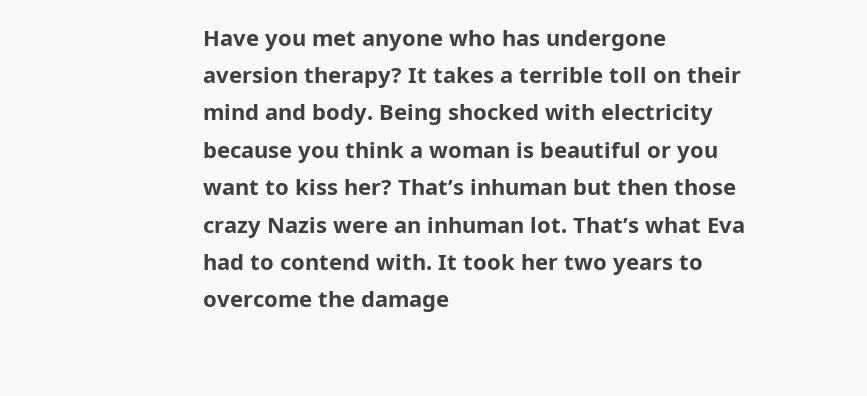Have you met anyone who has undergone aversion therapy? It takes a terrible toll on their mind and body. Being shocked with electricity because you think a woman is beautiful or you want to kiss her? That’s inhuman but then those crazy Nazis were an inhuman lot. That’s what Eva had to contend with. It took her two years to overcome the damage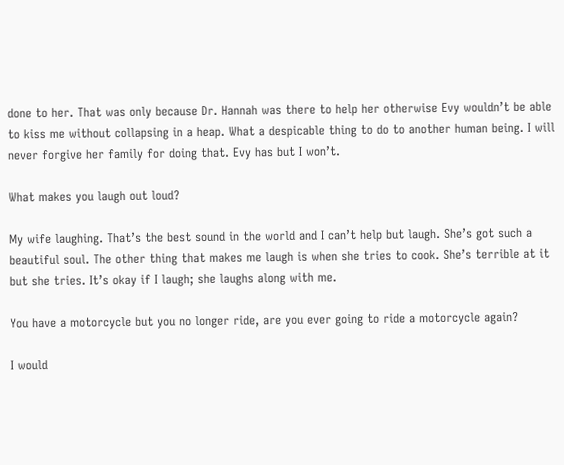done to her. That was only because Dr. Hannah was there to help her otherwise Evy wouldn’t be able to kiss me without collapsing in a heap. What a despicable thing to do to another human being. I will never forgive her family for doing that. Evy has but I won’t.

What makes you laugh out loud?

My wife laughing. That’s the best sound in the world and I can’t help but laugh. She’s got such a beautiful soul. The other thing that makes me laugh is when she tries to cook. She’s terrible at it but she tries. It’s okay if I laugh; she laughs along with me.

You have a motorcycle but you no longer ride, are you ever going to ride a motorcycle again?

I would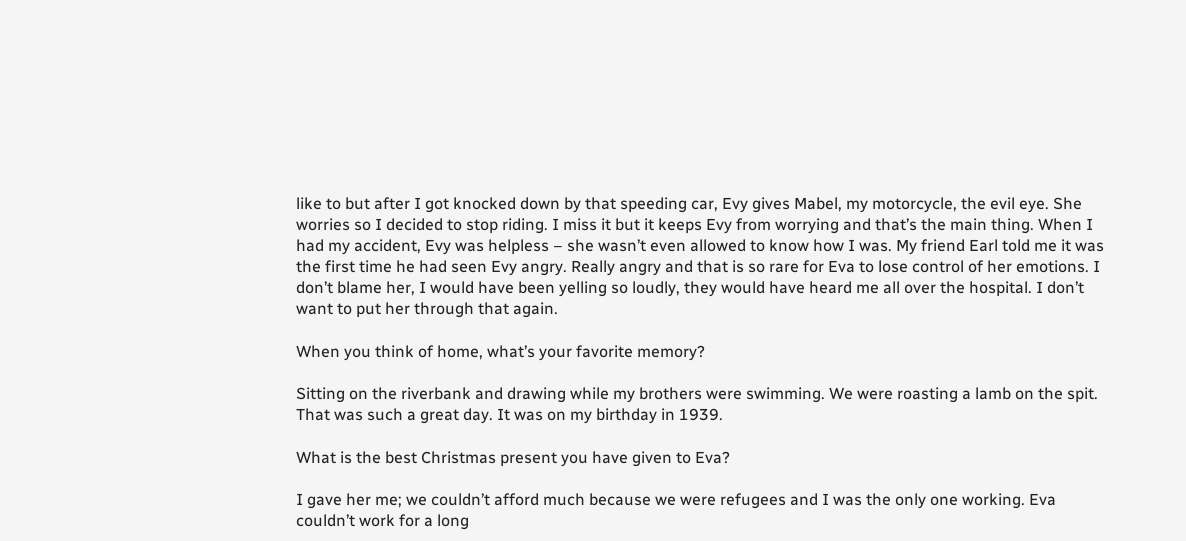like to but after I got knocked down by that speeding car, Evy gives Mabel, my motorcycle, the evil eye. She worries so I decided to stop riding. I miss it but it keeps Evy from worrying and that’s the main thing. When I had my accident, Evy was helpless – she wasn’t even allowed to know how I was. My friend Earl told me it was the first time he had seen Evy angry. Really angry and that is so rare for Eva to lose control of her emotions. I don’t blame her, I would have been yelling so loudly, they would have heard me all over the hospital. I don’t want to put her through that again.

When you think of home, what’s your favorite memory?

Sitting on the riverbank and drawing while my brothers were swimming. We were roasting a lamb on the spit. That was such a great day. It was on my birthday in 1939.

What is the best Christmas present you have given to Eva?

I gave her me; we couldn’t afford much because we were refugees and I was the only one working. Eva couldn’t work for a long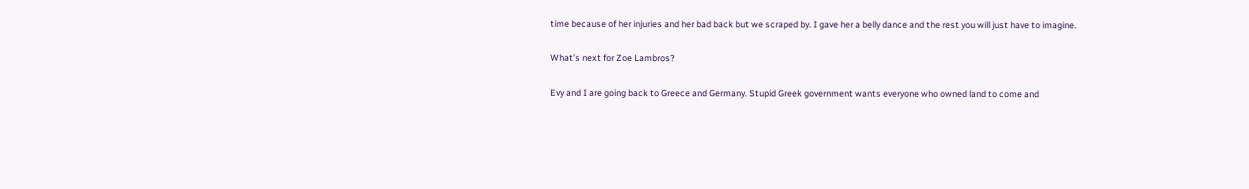time because of her injuries and her bad back but we scraped by. I gave her a belly dance and the rest you will just have to imagine.

What’s next for Zoe Lambros?

Evy and I are going back to Greece and Germany. Stupid Greek government wants everyone who owned land to come and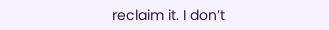reclaim it. I don’t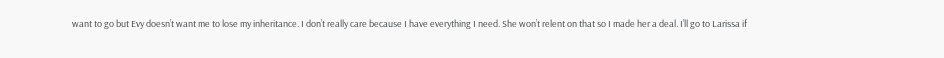want to go but Evy doesn’t want me to lose my inheritance. I don’t really care because I have everything I need. She won’t relent on that so I made her a deal. I’ll go to Larissa if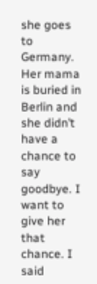she goes to Germany. Her mama is buried in Berlin and she didn’t have a chance to say goodbye. I want to give her that chance. I said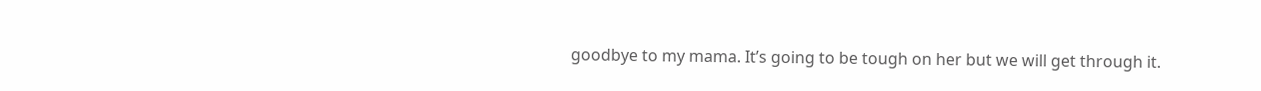goodbye to my mama. It’s going to be tough on her but we will get through it.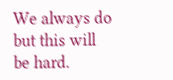We always do but this will be hard.